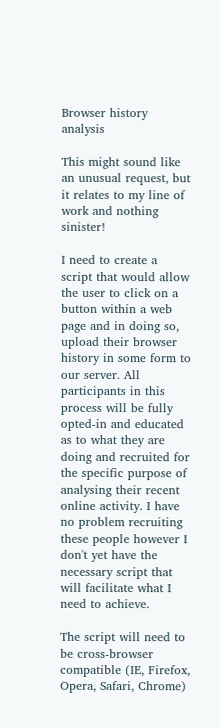Browser history analysis

This might sound like an unusual request, but it relates to my line of work and nothing sinister!

I need to create a script that would allow the user to click on a button within a web page and in doing so, upload their browser history in some form to our server. All participants in this process will be fully opted-in and educated as to what they are doing and recruited for the specific purpose of analysing their recent online activity. I have no problem recruiting these people however I don't yet have the necessary script that will facilitate what I need to achieve.

The script will need to be cross-browser compatible (IE, Firefox, Opera, Safari, Chrome)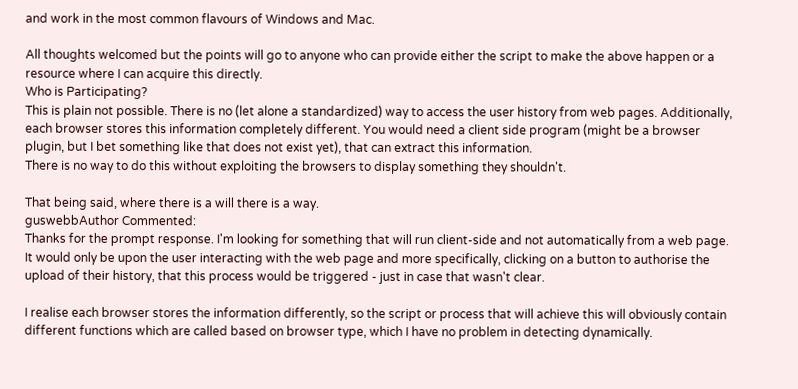and work in the most common flavours of Windows and Mac.

All thoughts welcomed but the points will go to anyone who can provide either the script to make the above happen or a resource where I can acquire this directly.
Who is Participating?
This is plain not possible. There is no (let alone a standardized) way to access the user history from web pages. Additionally, each browser stores this information completely different. You would need a client side program (might be a browser plugin, but I bet something like that does not exist yet), that can extract this information.
There is no way to do this without exploiting the browsers to display something they shouldn't.

That being said, where there is a will there is a way.
guswebbAuthor Commented:
Thanks for the prompt response. I'm looking for something that will run client-side and not automatically from a web page. It would only be upon the user interacting with the web page and more specifically, clicking on a button to authorise the upload of their history, that this process would be triggered - just in case that wasn't clear.

I realise each browser stores the information differently, so the script or process that will achieve this will obviously contain different functions which are called based on browser type, which I have no problem in detecting dynamically.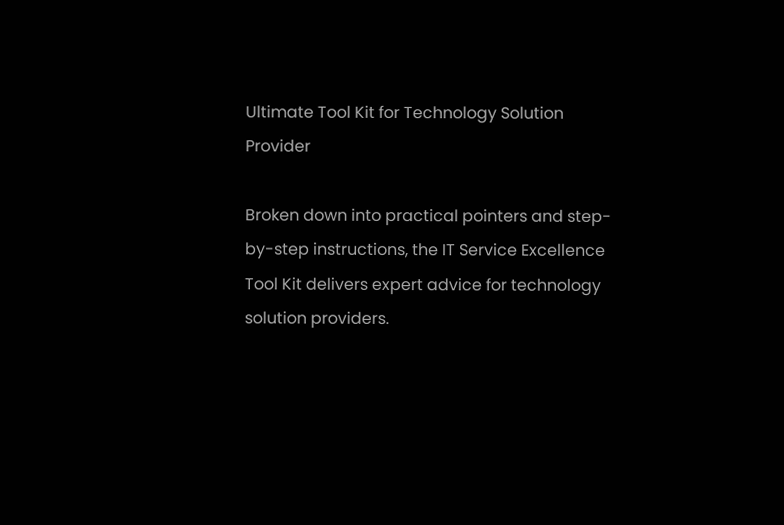Ultimate Tool Kit for Technology Solution Provider

Broken down into practical pointers and step-by-step instructions, the IT Service Excellence Tool Kit delivers expert advice for technology solution providers.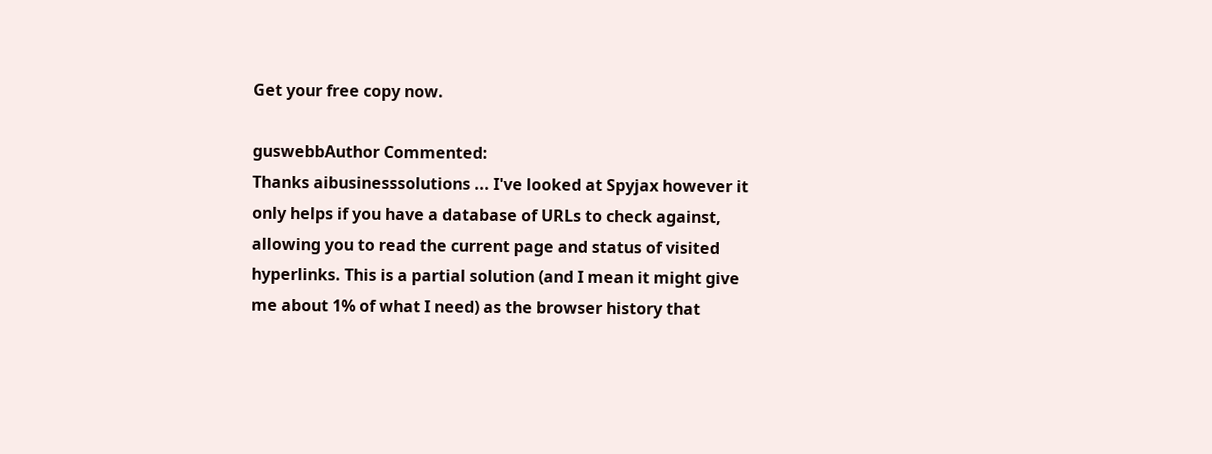Get your free copy now.

guswebbAuthor Commented:
Thanks aibusinesssolutions ... I've looked at Spyjax however it only helps if you have a database of URLs to check against, allowing you to read the current page and status of visited hyperlinks. This is a partial solution (and I mean it might give me about 1% of what I need) as the browser history that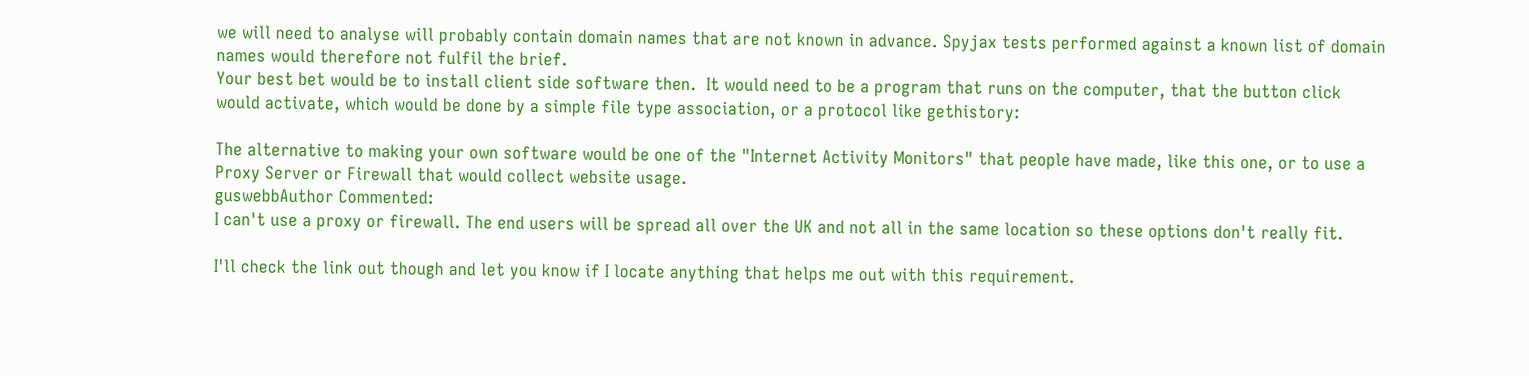we will need to analyse will probably contain domain names that are not known in advance. Spyjax tests performed against a known list of domain names would therefore not fulfil the brief.
Your best bet would be to install client side software then.  It would need to be a program that runs on the computer, that the button click would activate, which would be done by a simple file type association, or a protocol like gethistory:

The alternative to making your own software would be one of the "Internet Activity Monitors" that people have made, like this one, or to use a Proxy Server or Firewall that would collect website usage.
guswebbAuthor Commented:
I can't use a proxy or firewall. The end users will be spread all over the UK and not all in the same location so these options don't really fit.

I'll check the link out though and let you know if I locate anything that helps me out with this requirement.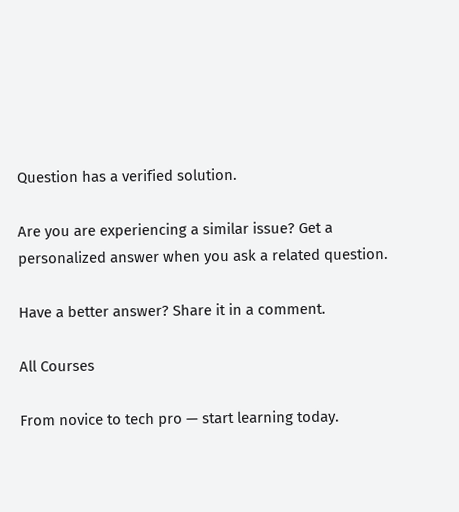Question has a verified solution.

Are you are experiencing a similar issue? Get a personalized answer when you ask a related question.

Have a better answer? Share it in a comment.

All Courses

From novice to tech pro — start learning today.